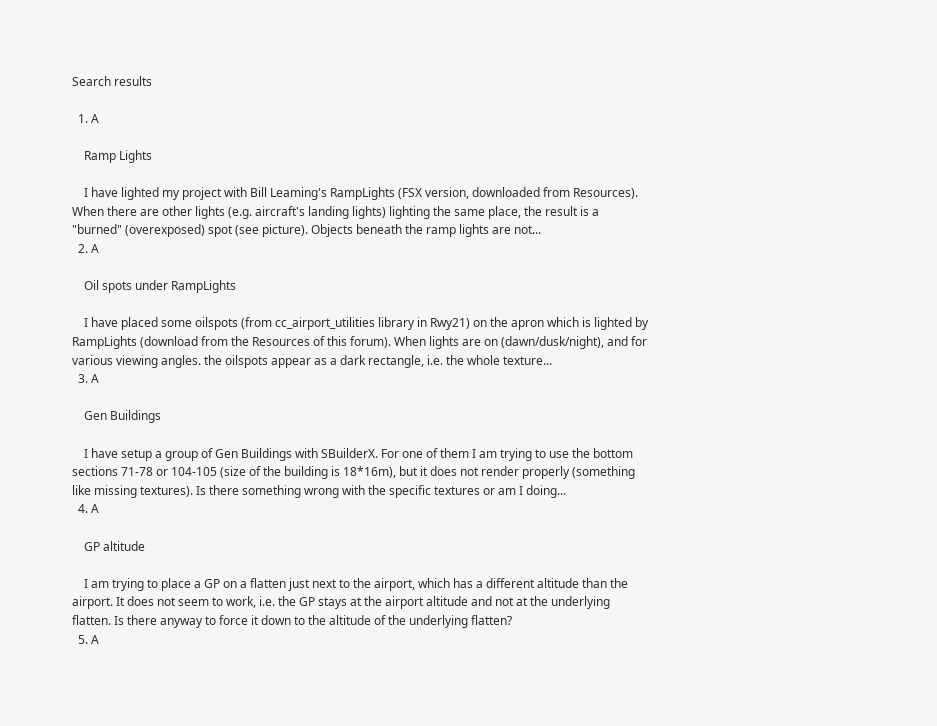Search results

  1. A

    Ramp Lights

    I have lighted my project with Bill Leaming's RampLights (FSX version, downloaded from Resources). When there are other lights (e.g. aircraft's landing lights) lighting the same place, the result is a "burned" (overexposed) spot (see picture). Objects beneath the ramp lights are not...
  2. A

    Oil spots under RampLights

    I have placed some oilspots (from cc_airport_utilities library in Rwy21) on the apron which is lighted by RampLights (download from the Resources of this forum). When lights are on (dawn/dusk/night), and for various viewing angles. the oilspots appear as a dark rectangle, i.e. the whole texture...
  3. A

    Gen Buildings

    I have setup a group of Gen Buildings with SBuilderX. For one of them I am trying to use the bottom sections 71-78 or 104-105 (size of the building is 18*16m), but it does not render properly (something like missing textures). Is there something wrong with the specific textures or am I doing...
  4. A

    GP altitude

    I am trying to place a GP on a flatten just next to the airport, which has a different altitude than the airport. It does not seem to work, i.e. the GP stays at the airport altitude and not at the underlying flatten. Is there anyway to force it down to the altitude of the underlying flatten?
  5. A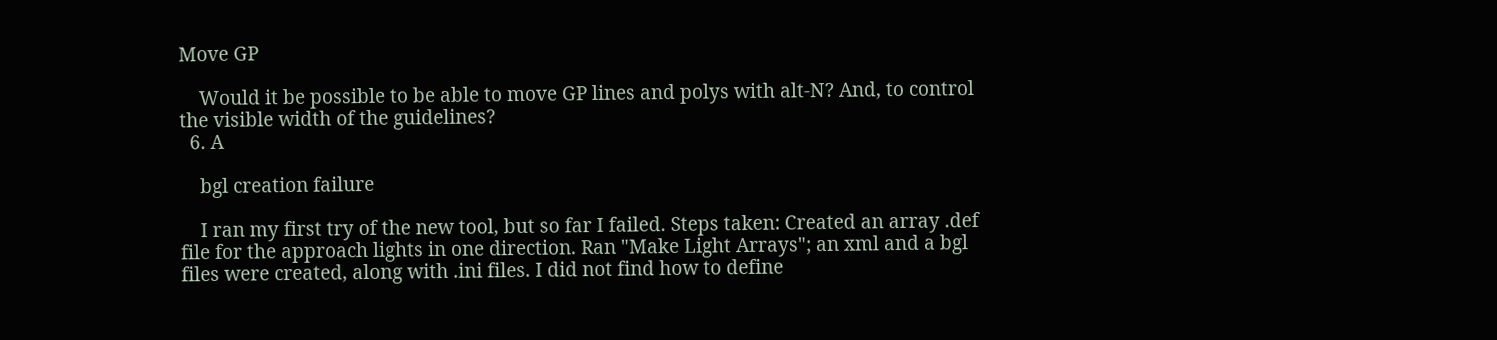Move GP

    Would it be possible to be able to move GP lines and polys with alt-N? And, to control the visible width of the guidelines?
  6. A

    bgl creation failure

    I ran my first try of the new tool, but so far I failed. Steps taken: Created an array .def file for the approach lights in one direction. Ran "Make Light Arrays"; an xml and a bgl files were created, along with .ini files. I did not find how to define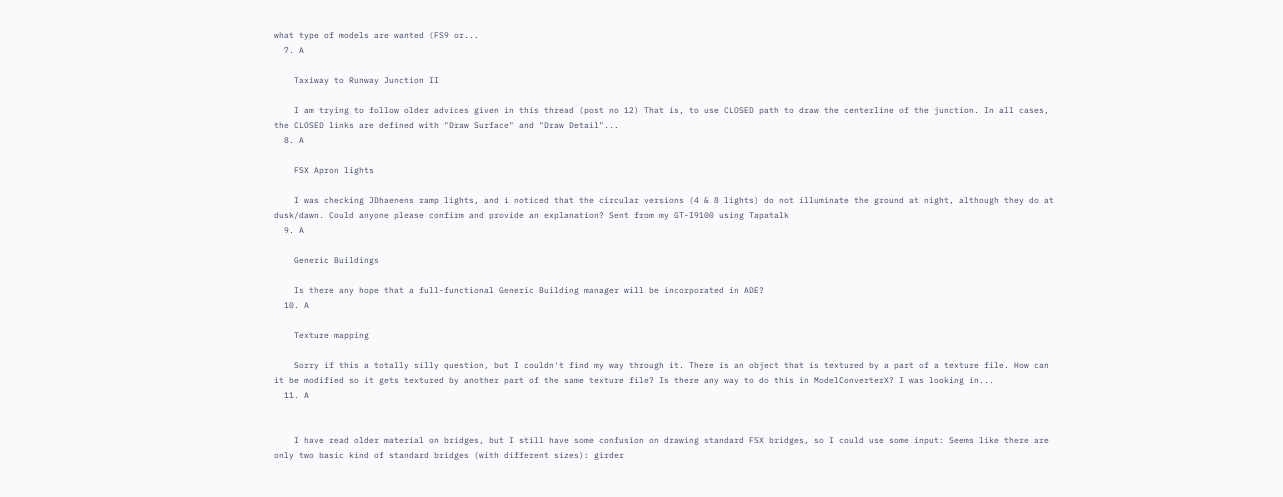what type of models are wanted (FS9 or...
  7. A

    Taxiway to Runway Junction II

    I am trying to follow older advices given in this thread (post no 12) That is, to use CLOSED path to draw the centerline of the junction. In all cases, the CLOSED links are defined with "Draw Surface" and "Draw Detail"...
  8. A

    FSX Apron lights

    I was checking JDhaenens ramp lights, and i noticed that the circular versions (4 & 8 lights) do not illuminate the ground at night, although they do at dusk/dawn. Could anyone please confirm and provide an explanation? Sent from my GT-I9100 using Tapatalk
  9. A

    Generic Buildings

    Is there any hope that a full-functional Generic Building manager will be incorporated in ADE?
  10. A

    Texture mapping

    Sorry if this a totally silly question, but I couldn't find my way through it. There is an object that is textured by a part of a texture file. How can it be modified so it gets textured by another part of the same texture file? Is there any way to do this in ModelConverterX? I was looking in...
  11. A


    I have read older material on bridges, but I still have some confusion on drawing standard FSX bridges, so I could use some input: Seems like there are only two basic kind of standard bridges (with different sizes): girder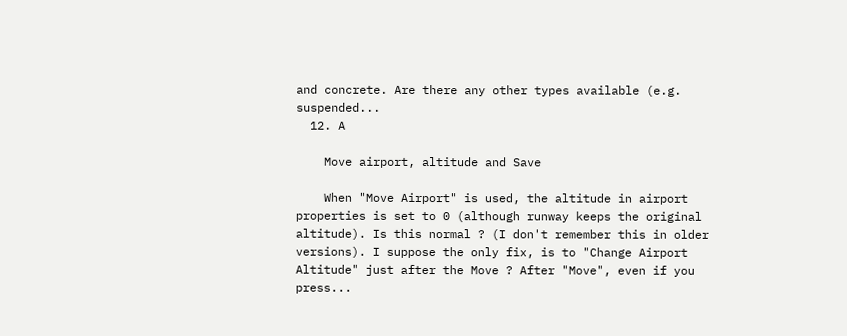and concrete. Are there any other types available (e.g. suspended...
  12. A

    Move airport, altitude and Save

    When "Move Airport" is used, the altitude in airport properties is set to 0 (although runway keeps the original altitude). Is this normal ? (I don't remember this in older versions). I suppose the only fix, is to "Change Airport Altitude" just after the Move ? After "Move", even if you press...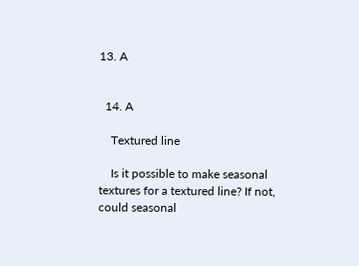13. A


  14. A

    Textured line

    Is it possible to make seasonal textures for a textured line? If not, could seasonal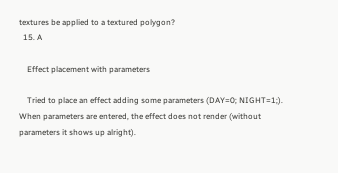textures be applied to a textured polygon?
  15. A

    Effect placement with parameters

    Tried to place an effect adding some parameters (DAY=0; NIGHT=1;). When parameters are entered, the effect does not render (without parameters it shows up alright).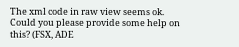The xml code in raw view seems ok. Could you please provide some help on this? (FSX, ADE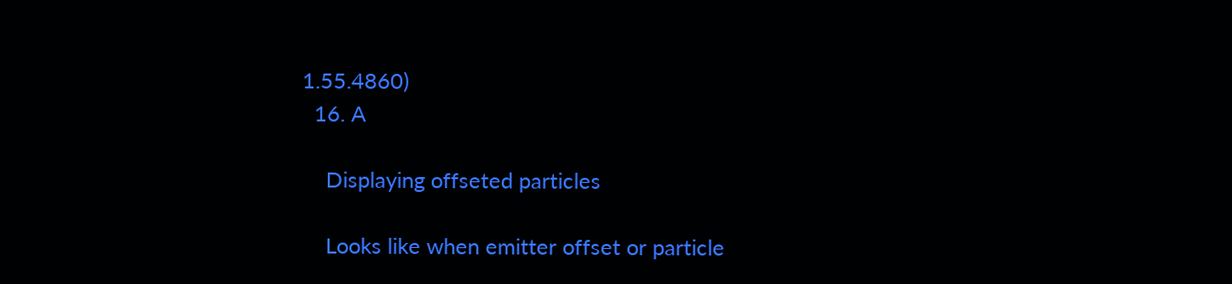1.55.4860)
  16. A

    Displaying offseted particles

    Looks like when emitter offset or particle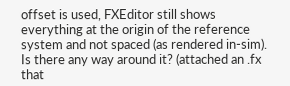offset is used, FXEditor still shows everything at the origin of the reference system and not spaced (as rendered in-sim). Is there any way around it? (attached an .fx that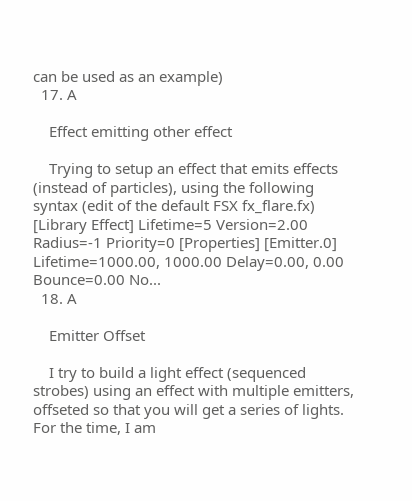can be used as an example)
  17. A

    Effect emitting other effect

    Trying to setup an effect that emits effects (instead of particles), using the following syntax (edit of the default FSX fx_flare.fx) [Library Effect] Lifetime=5 Version=2.00 Radius=-1 Priority=0 [Properties] [Emitter.0] Lifetime=1000.00, 1000.00 Delay=0.00, 0.00 Bounce=0.00 No...
  18. A

    Emitter Offset

    I try to build a light effect (sequenced strobes) using an effect with multiple emitters, offseted so that you will get a series of lights. For the time, I am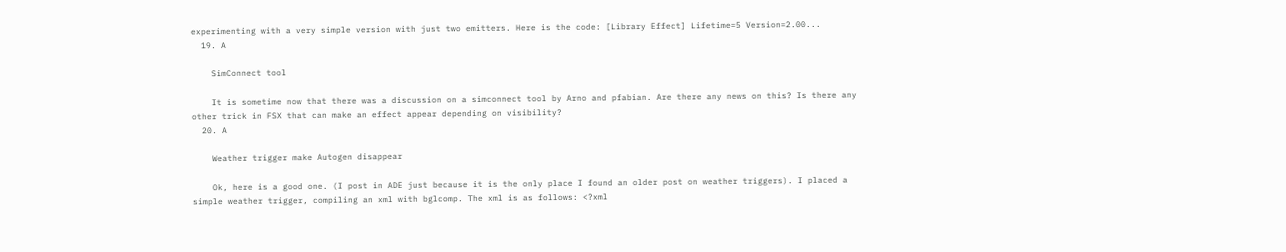experimenting with a very simple version with just two emitters. Here is the code: [Library Effect] Lifetime=5 Version=2.00...
  19. A

    SimConnect tool

    It is sometime now that there was a discussion on a simconnect tool by Arno and pfabian. Are there any news on this? Is there any other trick in FSX that can make an effect appear depending on visibility?
  20. A

    Weather trigger make Autogen disappear

    Ok, here is a good one. (I post in ADE just because it is the only place I found an older post on weather triggers). I placed a simple weather trigger, compiling an xml with bglcomp. The xml is as follows: <?xml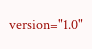version="1.0"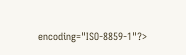encoding="ISO-8859-1"?>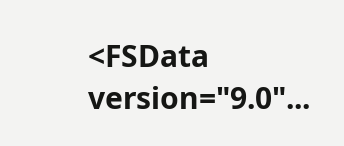<FSData version="9.0"...